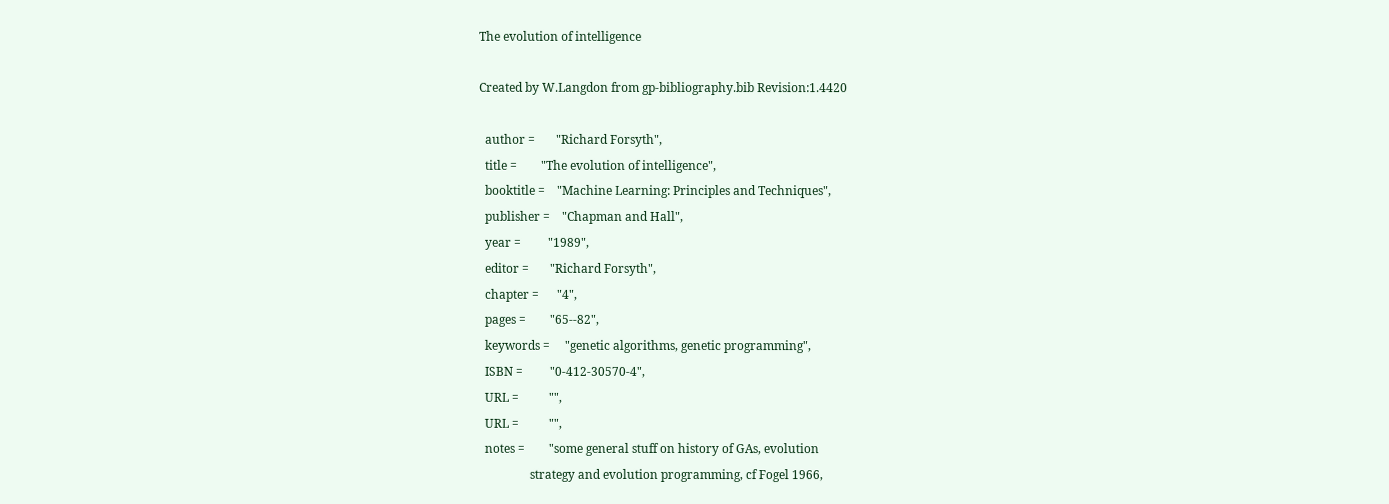The evolution of intelligence

Created by W.Langdon from gp-bibliography.bib Revision:1.4420

  author =       "Richard Forsyth",
  title =        "The evolution of intelligence",
  booktitle =    "Machine Learning: Principles and Techniques",
  publisher =    "Chapman and Hall",
  year =         "1989",
  editor =       "Richard Forsyth",
  chapter =      "4",
  pages =        "65--82",
  keywords =     "genetic algorithms, genetic programming",
  ISBN =         "0-412-30570-4",
  URL =          "",
  URL =          "",
  notes =        "some general stuff on history of GAs, evolution
                 strategy and evolution programming, cf Fogel 1966,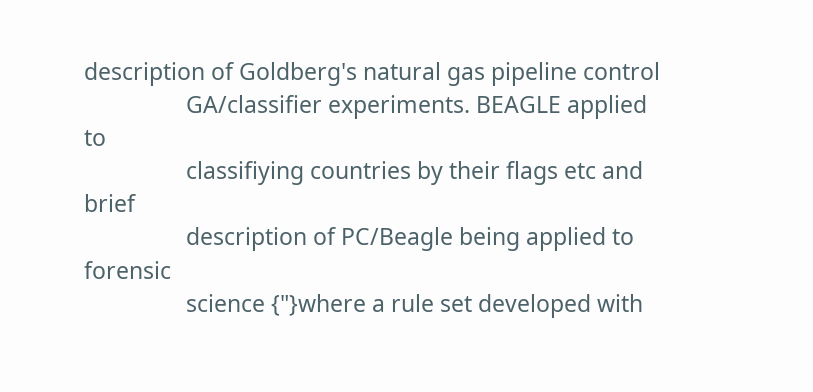description of Goldberg's natural gas pipeline control
                 GA/classifier experiments. BEAGLE applied to
                 classifiying countries by their flags etc and brief
                 description of PC/Beagle being applied to forensic
                 science {"}where a rule set developed with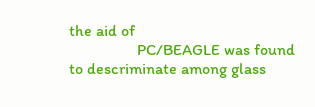the aid of
                 PC/BEAGLE was found to descriminate among glass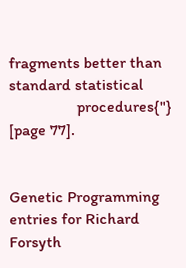fragments better than standard statistical
                 procedures{"} [page 77].


Genetic Programming entries for Richard Forsyth